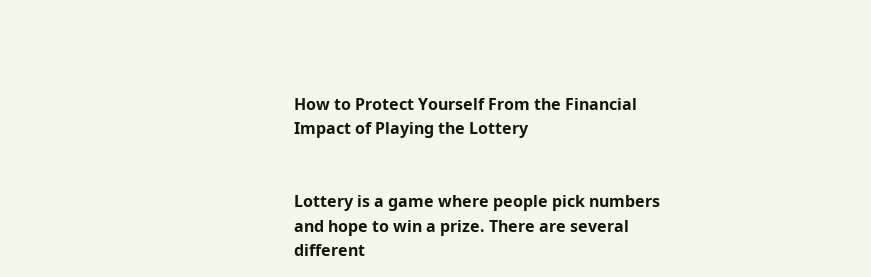How to Protect Yourself From the Financial Impact of Playing the Lottery


Lottery is a game where people pick numbers and hope to win a prize. There are several different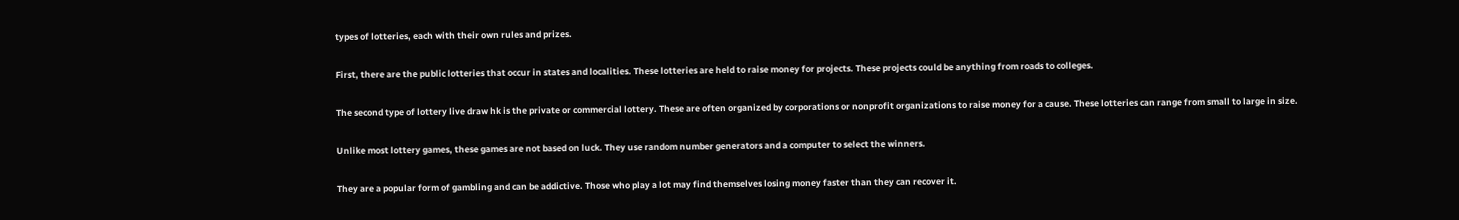types of lotteries, each with their own rules and prizes.

First, there are the public lotteries that occur in states and localities. These lotteries are held to raise money for projects. These projects could be anything from roads to colleges.

The second type of lottery live draw hk is the private or commercial lottery. These are often organized by corporations or nonprofit organizations to raise money for a cause. These lotteries can range from small to large in size.

Unlike most lottery games, these games are not based on luck. They use random number generators and a computer to select the winners.

They are a popular form of gambling and can be addictive. Those who play a lot may find themselves losing money faster than they can recover it.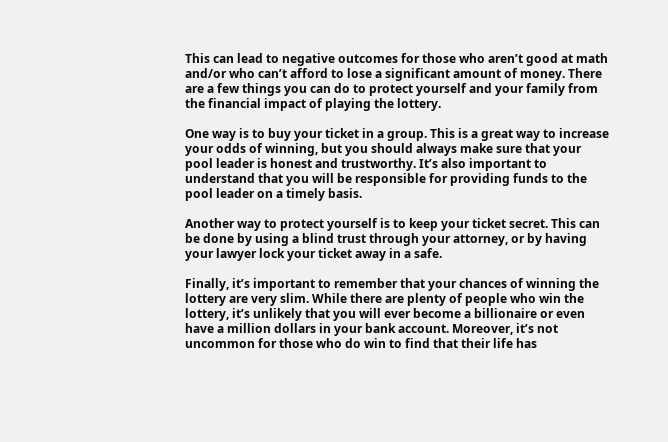This can lead to negative outcomes for those who aren’t good at math and/or who can’t afford to lose a significant amount of money. There are a few things you can do to protect yourself and your family from the financial impact of playing the lottery.

One way is to buy your ticket in a group. This is a great way to increase your odds of winning, but you should always make sure that your pool leader is honest and trustworthy. It’s also important to understand that you will be responsible for providing funds to the pool leader on a timely basis.

Another way to protect yourself is to keep your ticket secret. This can be done by using a blind trust through your attorney, or by having your lawyer lock your ticket away in a safe.

Finally, it’s important to remember that your chances of winning the lottery are very slim. While there are plenty of people who win the lottery, it’s unlikely that you will ever become a billionaire or even have a million dollars in your bank account. Moreover, it’s not uncommon for those who do win to find that their life has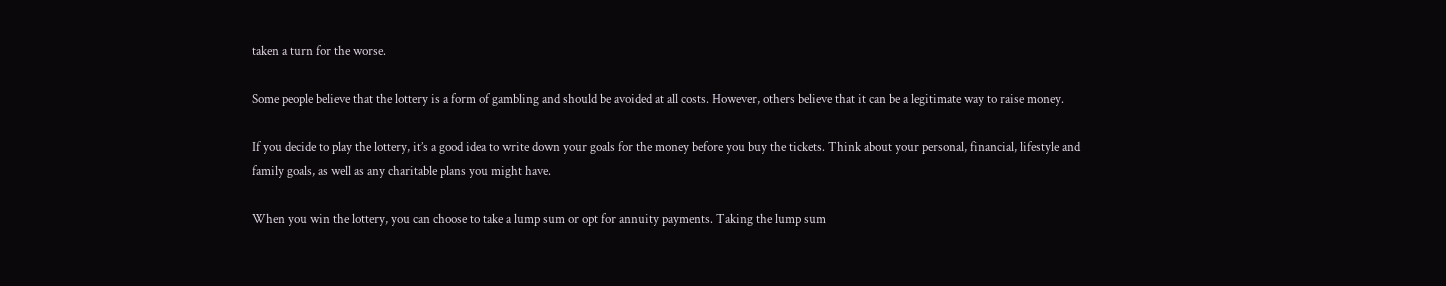taken a turn for the worse.

Some people believe that the lottery is a form of gambling and should be avoided at all costs. However, others believe that it can be a legitimate way to raise money.

If you decide to play the lottery, it’s a good idea to write down your goals for the money before you buy the tickets. Think about your personal, financial, lifestyle and family goals, as well as any charitable plans you might have.

When you win the lottery, you can choose to take a lump sum or opt for annuity payments. Taking the lump sum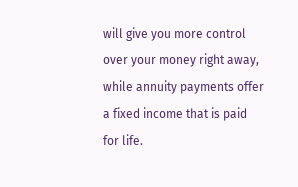will give you more control over your money right away, while annuity payments offer a fixed income that is paid for life.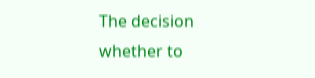The decision whether to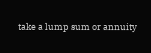take a lump sum or annuity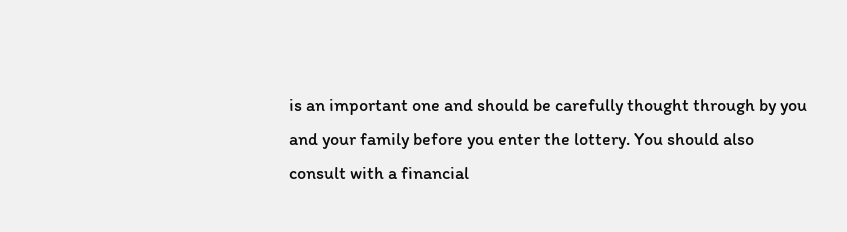is an important one and should be carefully thought through by you and your family before you enter the lottery. You should also consult with a financial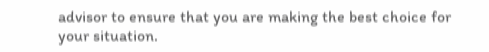advisor to ensure that you are making the best choice for your situation.